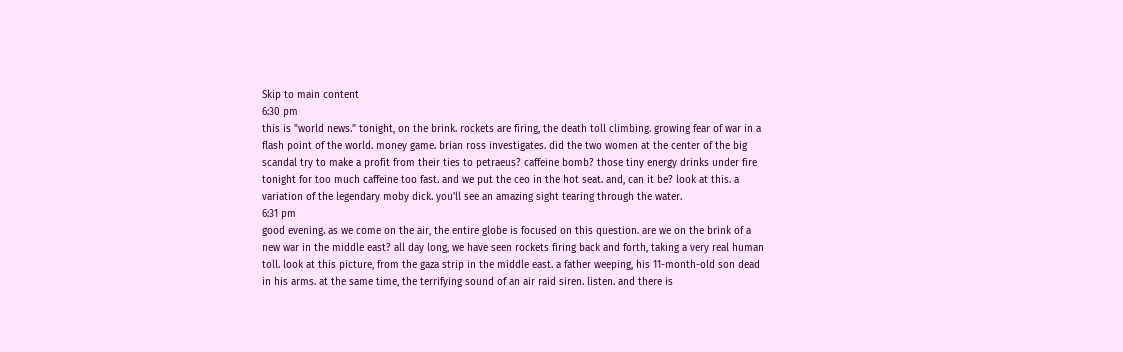Skip to main content
6:30 pm
this is "world news." tonight, on the brink. rockets are firing, the death toll climbing. growing fear of war in a flash point of the world. money game. brian ross investigates. did the two women at the center of the big scandal try to make a profit from their ties to petraeus? caffeine bomb? those tiny energy drinks under fire tonight for too much caffeine too fast. and we put the ceo in the hot seat. and, can it be? look at this. a variation of the legendary moby dick. you'll see an amazing sight tearing through the water.
6:31 pm
good evening. as we come on the air, the entire globe is focused on this question. are we on the brink of a new war in the middle east? all day long, we have seen rockets firing back and forth, taking a very real human toll. look at this picture, from the gaza strip in the middle east. a father weeping, his 11-month-old son dead in his arms. at the same time, the terrifying sound of an air raid siren. listen. and there is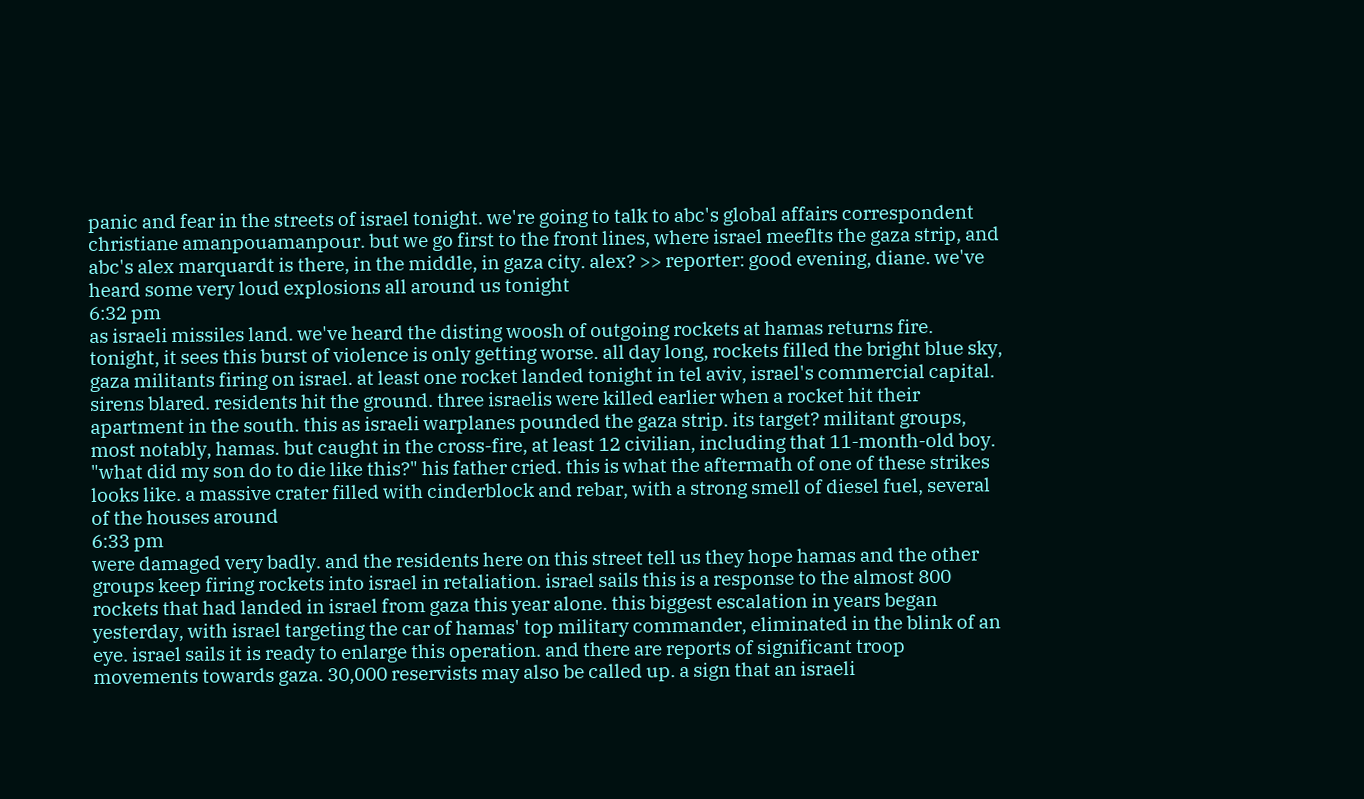panic and fear in the streets of israel tonight. we're going to talk to abc's global affairs correspondent christiane amanpouamanpour. but we go first to the front lines, where israel meeflts the gaza strip, and abc's alex marquardt is there, in the middle, in gaza city. alex? >> reporter: good evening, diane. we've heard some very loud explosions all around us tonight
6:32 pm
as israeli missiles land. we've heard the disting woosh of outgoing rockets at hamas returns fire. tonight, it sees this burst of violence is only getting worse. all day long, rockets filled the bright blue sky, gaza militants firing on israel. at least one rocket landed tonight in tel aviv, israel's commercial capital. sirens blared. residents hit the ground. three israelis were killed earlier when a rocket hit their apartment in the south. this as israeli warplanes pounded the gaza strip. its target? militant groups, most notably, hamas. but caught in the cross-fire, at least 12 civilian, including that 11-month-old boy. "what did my son do to die like this?" his father cried. this is what the aftermath of one of these strikes looks like. a massive crater filled with cinderblock and rebar, with a strong smell of diesel fuel, several of the houses around
6:33 pm
were damaged very badly. and the residents here on this street tell us they hope hamas and the other groups keep firing rockets into israel in retaliation. israel sails this is a response to the almost 800 rockets that had landed in israel from gaza this year alone. this biggest escalation in years began yesterday, with israel targeting the car of hamas' top military commander, eliminated in the blink of an eye. israel sails it is ready to enlarge this operation. and there are reports of significant troop movements towards gaza. 30,000 reservists may also be called up. a sign that an israeli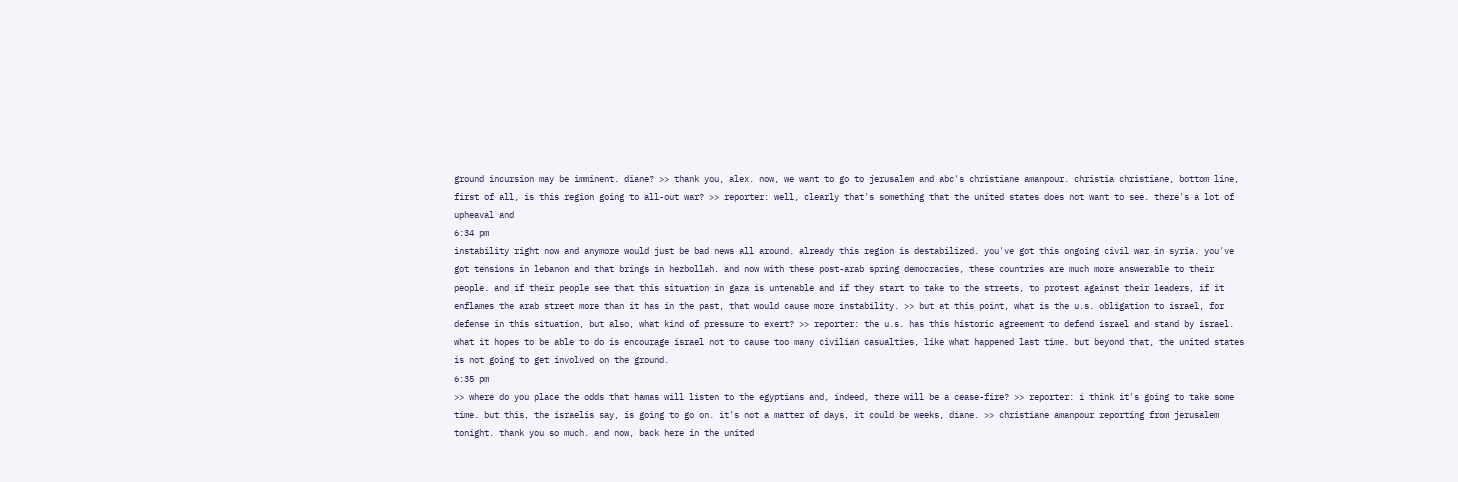ground incursion may be imminent. diane? >> thank you, alex. now, we want to go to jerusalem and abc's christiane amanpour. christia christiane, bottom line, first of all, is this region going to all-out war? >> reporter: well, clearly that's something that the united states does not want to see. there's a lot of upheaval and
6:34 pm
instability right now and anymore would just be bad news all around. already this region is destabilized. you've got this ongoing civil war in syria. you've got tensions in lebanon and that brings in hezbollah. and now with these post-arab spring democracies, these countries are much more answerable to their people. and if their people see that this situation in gaza is untenable and if they start to take to the streets, to protest against their leaders, if it enflames the arab street more than it has in the past, that would cause more instability. >> but at this point, what is the u.s. obligation to israel, for defense in this situation, but also, what kind of pressure to exert? >> reporter: the u.s. has this historic agreement to defend israel and stand by israel. what it hopes to be able to do is encourage israel not to cause too many civilian casualties, like what happened last time. but beyond that, the united states is not going to get involved on the ground.
6:35 pm
>> where do you place the odds that hamas will listen to the egyptians and, indeed, there will be a cease-fire? >> reporter: i think it's going to take some time. but this, the israelis say, is going to go on. it's not a matter of days, it could be weeks, diane. >> christiane amanpour reporting from jerusalem tonight. thank you so much. and now, back here in the united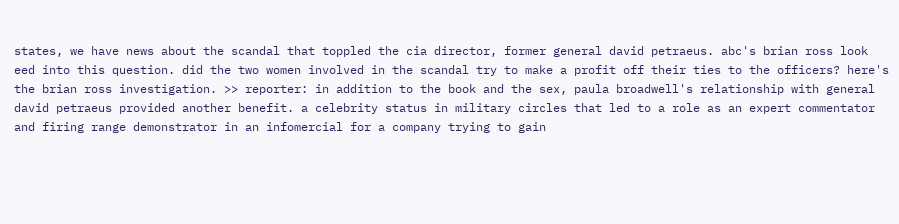states, we have news about the scandal that toppled the cia director, former general david petraeus. abc's brian ross look eed into this question. did the two women involved in the scandal try to make a profit off their ties to the officers? here's the brian ross investigation. >> reporter: in addition to the book and the sex, paula broadwell's relationship with general david petraeus provided another benefit. a celebrity status in military circles that led to a role as an expert commentator and firing range demonstrator in an infomercial for a company trying to gain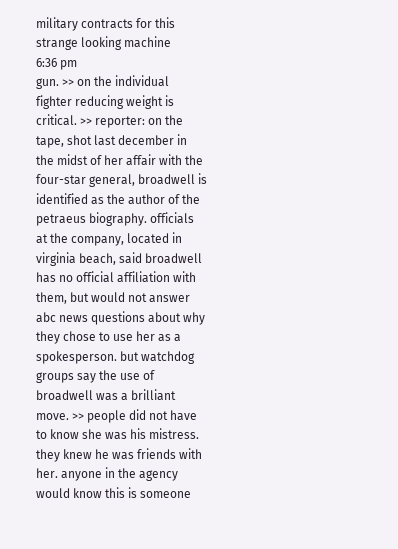military contracts for this strange looking machine
6:36 pm
gun. >> on the individual fighter reducing weight is critical. >> reporter: on the tape, shot last december in the midst of her affair with the four-star general, broadwell is identified as the author of the petraeus biography. officials at the company, located in virginia beach, said broadwell has no official affiliation with them, but would not answer abc news questions about why they chose to use her as a spokesperson. but watchdog groups say the use of broadwell was a brilliant move. >> people did not have to know she was his mistress. they knew he was friends with her. anyone in the agency would know this is someone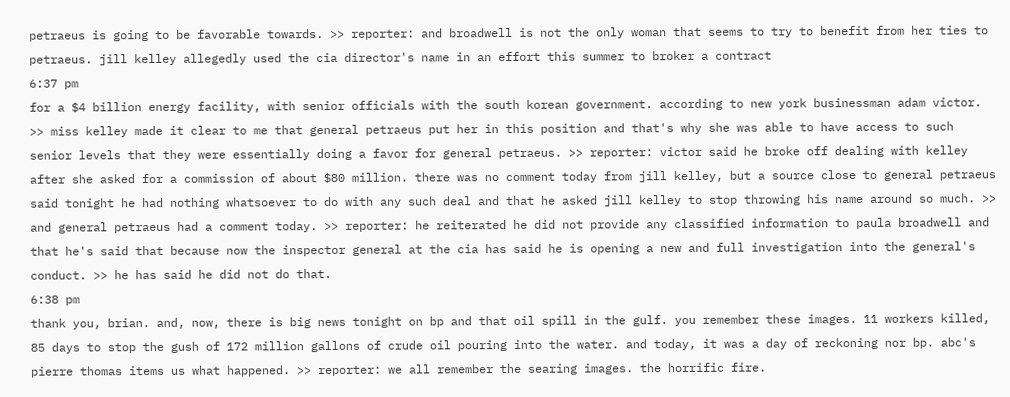petraeus is going to be favorable towards. >> reporter: and broadwell is not the only woman that seems to try to benefit from her ties to petraeus. jill kelley allegedly used the cia director's name in an effort this summer to broker a contract
6:37 pm
for a $4 billion energy facility, with senior officials with the south korean government. according to new york businessman adam victor. >> miss kelley made it clear to me that general petraeus put her in this position and that's why she was able to have access to such senior levels that they were essentially doing a favor for general petraeus. >> reporter: victor said he broke off dealing with kelley after she asked for a commission of about $80 million. there was no comment today from jill kelley, but a source close to general petraeus said tonight he had nothing whatsoever to do with any such deal and that he asked jill kelley to stop throwing his name around so much. >> and general petraeus had a comment today. >> reporter: he reiterated he did not provide any classified information to paula broadwell and that he's said that because now the inspector general at the cia has said he is opening a new and full investigation into the general's conduct. >> he has said he did not do that.
6:38 pm
thank you, brian. and, now, there is big news tonight on bp and that oil spill in the gulf. you remember these images. 11 workers killed, 85 days to stop the gush of 172 million gallons of crude oil pouring into the water. and today, it was a day of reckoning nor bp. abc's pierre thomas items us what happened. >> reporter: we all remember the searing images. the horrific fire.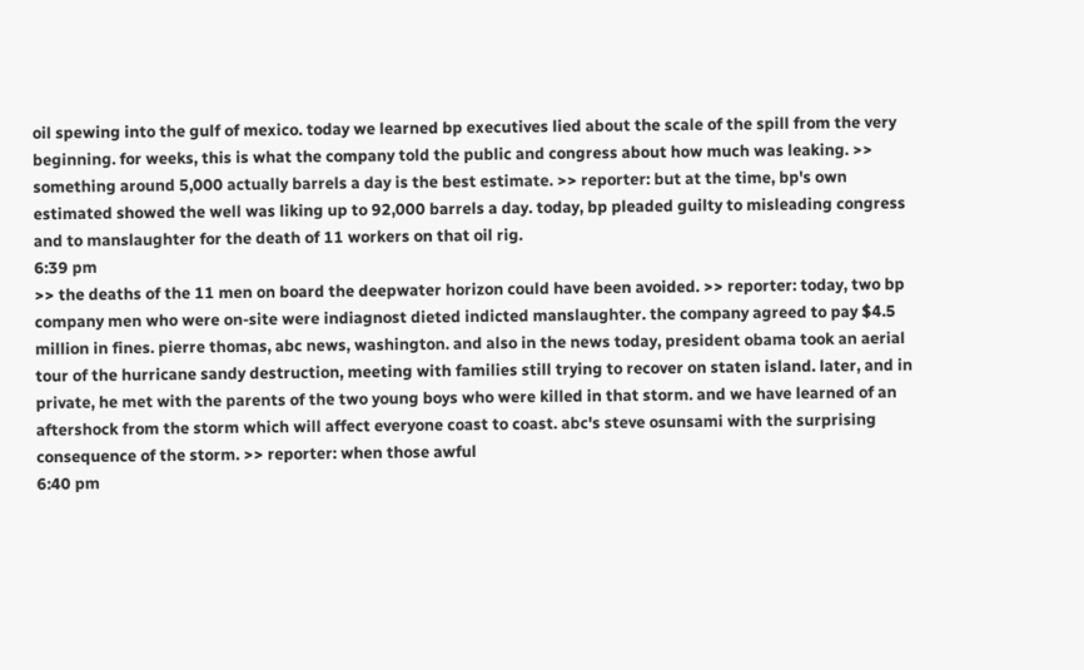oil spewing into the gulf of mexico. today we learned bp executives lied about the scale of the spill from the very beginning. for weeks, this is what the company told the public and congress about how much was leaking. >> something around 5,000 actually barrels a day is the best estimate. >> reporter: but at the time, bp's own estimated showed the well was liking up to 92,000 barrels a day. today, bp pleaded guilty to misleading congress and to manslaughter for the death of 11 workers on that oil rig.
6:39 pm
>> the deaths of the 11 men on board the deepwater horizon could have been avoided. >> reporter: today, two bp company men who were on-site were indiagnost dieted indicted manslaughter. the company agreed to pay $4.5 million in fines. pierre thomas, abc news, washington. and also in the news today, president obama took an aerial tour of the hurricane sandy destruction, meeting with families still trying to recover on staten island. later, and in private, he met with the parents of the two young boys who were killed in that storm. and we have learned of an aftershock from the storm which will affect everyone coast to coast. abc's steve osunsami with the surprising consequence of the storm. >> reporter: when those awful
6:40 pm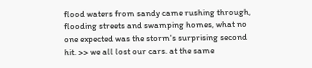flood waters from sandy came rushing through, flooding streets and swamping homes, what no one expected was the storm's surprising second hit. >> we all lost our cars. at the same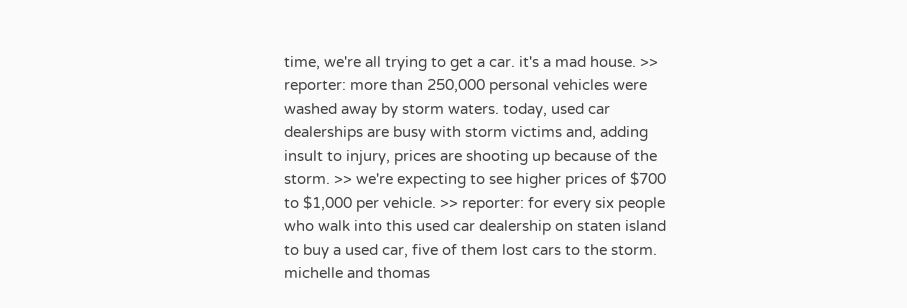time, we're all trying to get a car. it's a mad house. >> reporter: more than 250,000 personal vehicles were washed away by storm waters. today, used car dealerships are busy with storm victims and, adding insult to injury, prices are shooting up because of the storm. >> we're expecting to see higher prices of $700 to $1,000 per vehicle. >> reporter: for every six people who walk into this used car dealership on staten island to buy a used car, five of them lost cars to the storm. michelle and thomas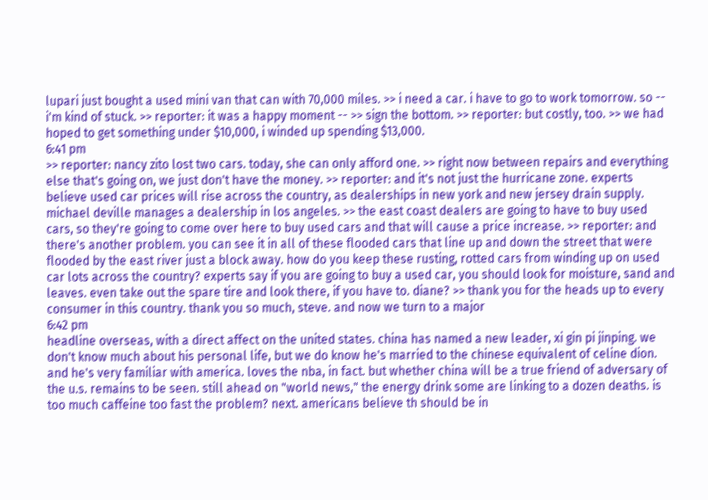lupari just bought a used mini van that can with 70,000 miles. >> i need a car. i have to go to work tomorrow. so -- i'm kind of stuck. >> reporter: it was a happy moment -- >> sign the bottom. >> reporter: but costly, too. >> we had hoped to get something under $10,000, i winded up spending $13,000.
6:41 pm
>> reporter: nancy zito lost two cars. today, she can only afford one. >> right now between repairs and everything else that's going on, we just don't have the money. >> reporter: and it's not just the hurricane zone. experts believe used car prices will rise across the country, as dealerships in new york and new jersey drain supply. michael deville manages a dealership in los angeles. >> the east coast dealers are going to have to buy used cars, so they're going to come over here to buy used cars and that will cause a price increase. >> reporter: and there's another problem. you can see it in all of these flooded cars that line up and down the street that were flooded by the east river just a block away. how do you keep these rusting, rotted cars from winding up on used car lots across the country? experts say if you are going to buy a used car, you should look for moisture, sand and leaves. even take out the spare tire and look there, if you have to. diane? >> thank you for the heads up to every consumer in this country. thank you so much, steve. and now we turn to a major
6:42 pm
headline overseas, with a direct affect on the united states. china has named a new leader, xi gin pi jinping. we don't know much about his personal life, but we do know he's married to the chinese equivalent of celine dion. and he's very familiar with america. loves the nba, in fact. but whether china will be a true friend of adversary of the u.s. remains to be seen. still ahead on "world news," the energy drink some are linking to a dozen deaths. is too much caffeine too fast the problem? next. americans believe th should be in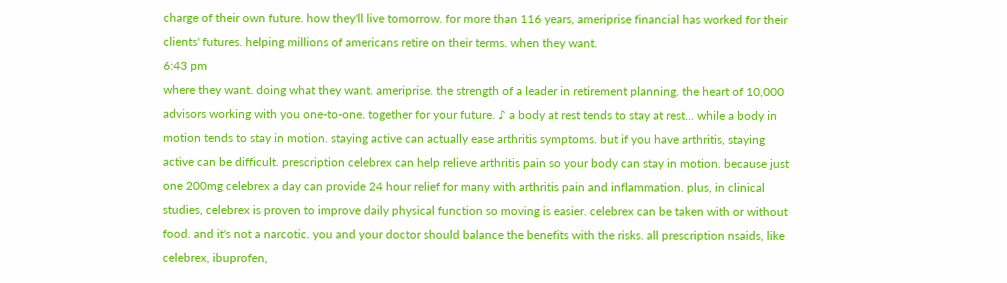charge of their own future. how they'll live tomorrow. for more than 116 years, ameriprise financial has worked for their clients' futures. helping millions of americans retire on their terms. when they want.
6:43 pm
where they want. doing what they want. ameriprise. the strength of a leader in retirement planning. the heart of 10,000 advisors working with you one-to-one. together for your future. ♪ a body at rest tends to stay at rest... while a body in motion tends to stay in motion. staying active can actually ease arthritis symptoms. but if you have arthritis, staying active can be difficult. prescription celebrex can help relieve arthritis pain so your body can stay in motion. because just one 200mg celebrex a day can provide 24 hour relief for many with arthritis pain and inflammation. plus, in clinical studies, celebrex is proven to improve daily physical function so moving is easier. celebrex can be taken with or without food. and it's not a narcotic. you and your doctor should balance the benefits with the risks. all prescription nsaids, like celebrex, ibuprofen,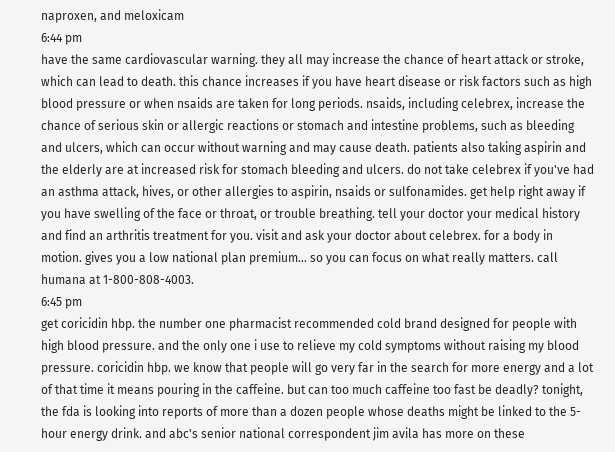naproxen, and meloxicam
6:44 pm
have the same cardiovascular warning. they all may increase the chance of heart attack or stroke, which can lead to death. this chance increases if you have heart disease or risk factors such as high blood pressure or when nsaids are taken for long periods. nsaids, including celebrex, increase the chance of serious skin or allergic reactions or stomach and intestine problems, such as bleeding and ulcers, which can occur without warning and may cause death. patients also taking aspirin and the elderly are at increased risk for stomach bleeding and ulcers. do not take celebrex if you've had an asthma attack, hives, or other allergies to aspirin, nsaids or sulfonamides. get help right away if you have swelling of the face or throat, or trouble breathing. tell your doctor your medical history and find an arthritis treatment for you. visit and ask your doctor about celebrex. for a body in motion. gives you a low national plan premium... so you can focus on what really matters. call humana at 1-800-808-4003.
6:45 pm
get coricidin hbp. the number one pharmacist recommended cold brand designed for people with high blood pressure. and the only one i use to relieve my cold symptoms without raising my blood pressure. coricidin hbp. we know that people will go very far in the search for more energy and a lot of that time it means pouring in the caffeine. but can too much caffeine too fast be deadly? tonight, the fda is looking into reports of more than a dozen people whose deaths might be linked to the 5-hour energy drink. and abc's senior national correspondent jim avila has more on these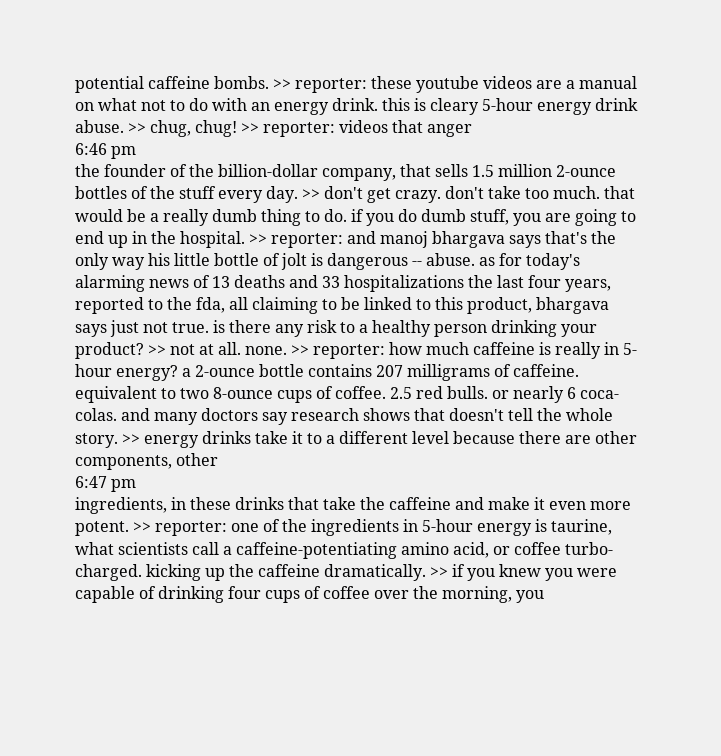potential caffeine bombs. >> reporter: these youtube videos are a manual on what not to do with an energy drink. this is cleary 5-hour energy drink abuse. >> chug, chug! >> reporter: videos that anger
6:46 pm
the founder of the billion-dollar company, that sells 1.5 million 2-ounce bottles of the stuff every day. >> don't get crazy. don't take too much. that would be a really dumb thing to do. if you do dumb stuff, you are going to end up in the hospital. >> reporter: and manoj bhargava says that's the only way his little bottle of jolt is dangerous -- abuse. as for today's alarming news of 13 deaths and 33 hospitalizations the last four years, reported to the fda, all claiming to be linked to this product, bhargava says just not true. is there any risk to a healthy person drinking your product? >> not at all. none. >> reporter: how much caffeine is really in 5-hour energy? a 2-ounce bottle contains 207 milligrams of caffeine. equivalent to two 8-ounce cups of coffee. 2.5 red bulls. or nearly 6 coca-colas. and many doctors say research shows that doesn't tell the whole story. >> energy drinks take it to a different level because there are other components, other
6:47 pm
ingredients, in these drinks that take the caffeine and make it even more potent. >> reporter: one of the ingredients in 5-hour energy is taurine, what scientists call a caffeine-potentiating amino acid, or coffee turbo-charged. kicking up the caffeine dramatically. >> if you knew you were capable of drinking four cups of coffee over the morning, you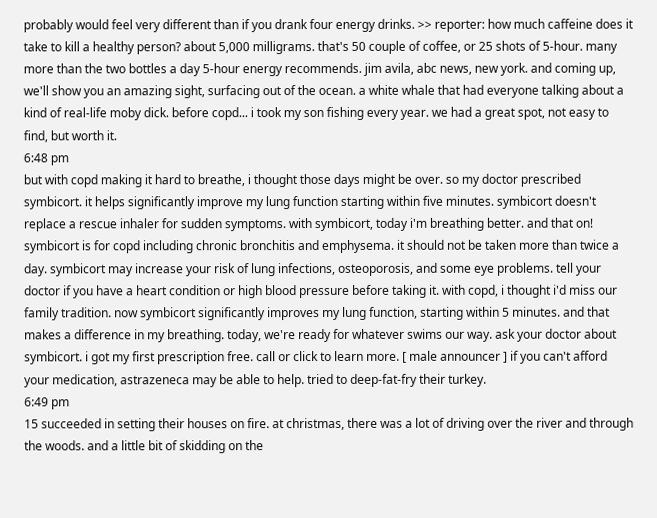probably would feel very different than if you drank four energy drinks. >> reporter: how much caffeine does it take to kill a healthy person? about 5,000 milligrams. that's 50 couple of coffee, or 25 shots of 5-hour. many more than the two bottles a day 5-hour energy recommends. jim avila, abc news, new york. and coming up, we'll show you an amazing sight, surfacing out of the ocean. a white whale that had everyone talking about a kind of real-life moby dick. before copd... i took my son fishing every year. we had a great spot, not easy to find, but worth it.
6:48 pm
but with copd making it hard to breathe, i thought those days might be over. so my doctor prescribed symbicort. it helps significantly improve my lung function starting within five minutes. symbicort doesn't replace a rescue inhaler for sudden symptoms. with symbicort, today i'm breathing better. and that on! symbicort is for copd including chronic bronchitis and emphysema. it should not be taken more than twice a day. symbicort may increase your risk of lung infections, osteoporosis, and some eye problems. tell your doctor if you have a heart condition or high blood pressure before taking it. with copd, i thought i'd miss our family tradition. now symbicort significantly improves my lung function, starting within 5 minutes. and that makes a difference in my breathing. today, we're ready for whatever swims our way. ask your doctor about symbicort. i got my first prescription free. call or click to learn more. [ male announcer ] if you can't afford your medication, astrazeneca may be able to help. tried to deep-fat-fry their turkey.
6:49 pm
15 succeeded in setting their houses on fire. at christmas, there was a lot of driving over the river and through the woods. and a little bit of skidding on the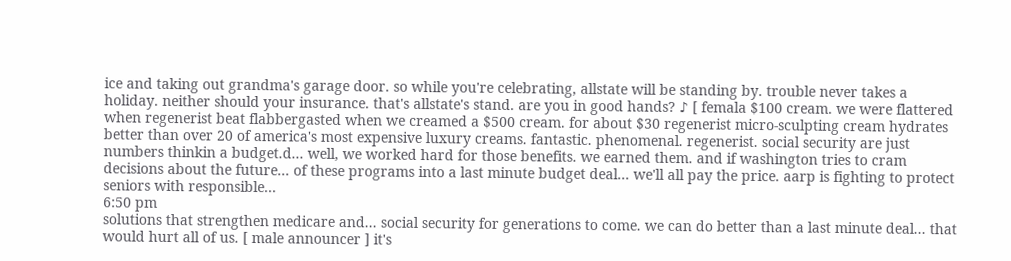ice and taking out grandma's garage door. so while you're celebrating, allstate will be standing by. trouble never takes a holiday. neither should your insurance. that's allstate's stand. are you in good hands? ♪ [ femala $100 cream. we were flattered when regenerist beat flabbergasted when we creamed a $500 cream. for about $30 regenerist micro-sculpting cream hydrates better than over 20 of america's most expensive luxury creams. fantastic. phenomenal. regenerist. social security are just numbers thinkin a budget.d... well, we worked hard for those benefits. we earned them. and if washington tries to cram decisions about the future... of these programs into a last minute budget deal... we'll all pay the price. aarp is fighting to protect seniors with responsible...
6:50 pm
solutions that strengthen medicare and... social security for generations to come. we can do better than a last minute deal... that would hurt all of us. [ male announcer ] it's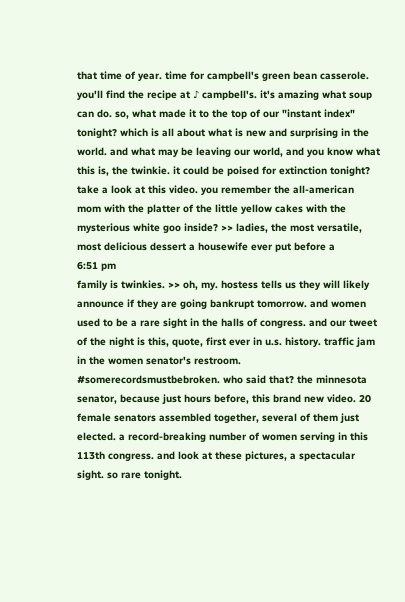that time of year. time for campbell's green bean casserole. you'll find the recipe at ♪ campbell's. it's amazing what soup can do. so, what made it to the top of our "instant index" tonight? which is all about what is new and surprising in the world. and what may be leaving our world, and you know what this is, the twinkie. it could be poised for extinction tonight? take a look at this video. you remember the all-american mom with the platter of the little yellow cakes with the mysterious white goo inside? >> ladies, the most versatile, most delicious dessert a housewife ever put before a
6:51 pm
family is twinkies. >> oh, my. hostess tells us they will likely announce if they are going bankrupt tomorrow. and women used to be a rare sight in the halls of congress. and our tweet of the night is this, quote, first ever in u.s. history. traffic jam in the women senator's restroom. #somerecordsmustbebroken. who said that? the minnesota senator, because just hours before, this brand new video. 20 female senators assembled together, several of them just elected. a record-breaking number of women serving in this 113th congress. and look at these pictures, a spectacular sight. so rare tonight.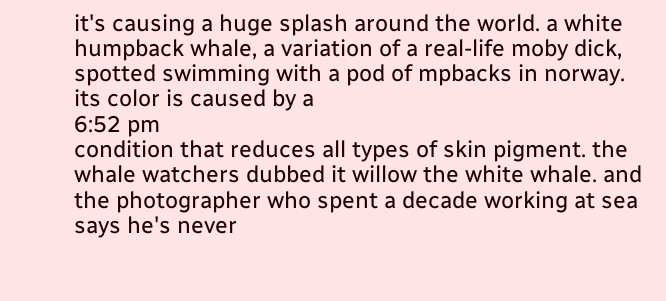it's causing a huge splash around the world. a white humpback whale, a variation of a real-life moby dick, spotted swimming with a pod of mpbacks in norway. its color is caused by a
6:52 pm
condition that reduces all types of skin pigment. the whale watchers dubbed it willow the white whale. and the photographer who spent a decade working at sea says he's never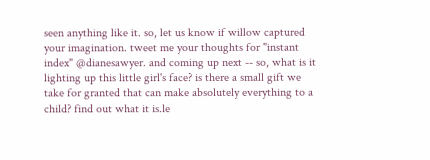seen anything like it. so, let us know if willow captured your imagination. tweet me your thoughts for "instant index" @dianesawyer. and coming up next -- so, what is it lighting up this little girl's face? is there a small gift we take for granted that can make absolutely everything to a child? find out what it is.le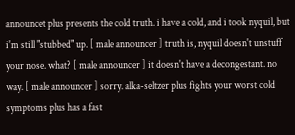announcet plus presents the cold truth. i have a cold, and i took nyquil, but i'm still "stubbed" up. [ male announcer ] truth is, nyquil doesn't unstuff your nose. what? [ male announcer ] it doesn't have a decongestant. no way. [ male announcer ] sorry. alka-seltzer plus fights your worst cold symptoms plus has a fast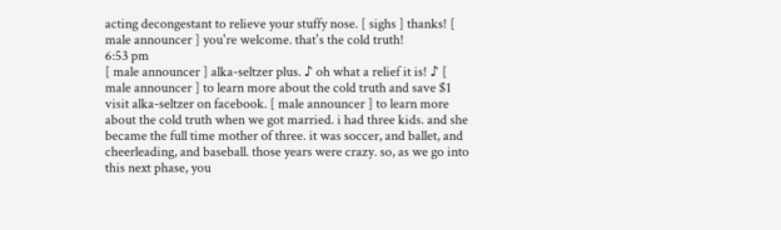acting decongestant to relieve your stuffy nose. [ sighs ] thanks! [ male announcer ] you're welcome. that's the cold truth!
6:53 pm
[ male announcer ] alka-seltzer plus. ♪ oh what a relief it is! ♪ [ male announcer ] to learn more about the cold truth and save $1 visit alka-seltzer on facebook. [ male announcer ] to learn more about the cold truth when we got married. i had three kids. and she became the full time mother of three. it was soccer, and ballet, and cheerleading, and baseball. those years were crazy. so, as we go into this next phase, you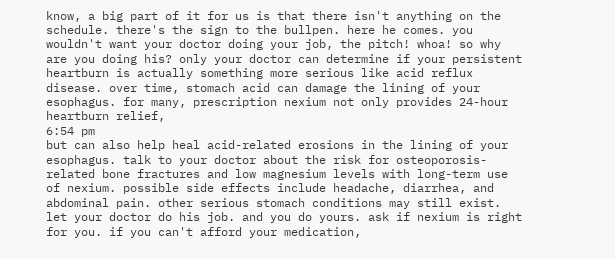know, a big part of it for us is that there isn't anything on the schedule. there's the sign to the bullpen. here he comes. you wouldn't want your doctor doing your job, the pitch! whoa! so why are you doing his? only your doctor can determine if your persistent heartburn is actually something more serious like acid reflux disease. over time, stomach acid can damage the lining of your esophagus. for many, prescription nexium not only provides 24-hour heartburn relief,
6:54 pm
but can also help heal acid-related erosions in the lining of your esophagus. talk to your doctor about the risk for osteoporosis-related bone fractures and low magnesium levels with long-term use of nexium. possible side effects include headache, diarrhea, and abdominal pain. other serious stomach conditions may still exist. let your doctor do his job. and you do yours. ask if nexium is right for you. if you can't afford your medication,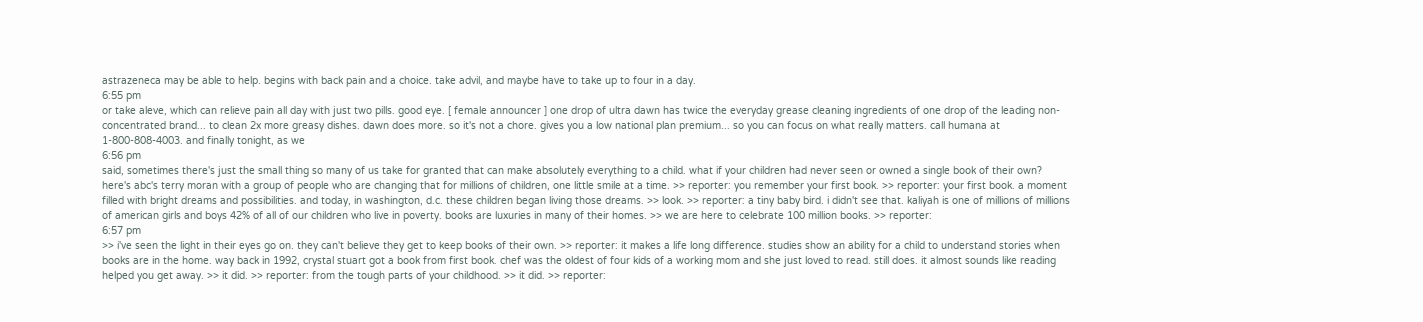astrazeneca may be able to help. begins with back pain and a choice. take advil, and maybe have to take up to four in a day.
6:55 pm
or take aleve, which can relieve pain all day with just two pills. good eye. [ female announcer ] one drop of ultra dawn has twice the everyday grease cleaning ingredients of one drop of the leading non-concentrated brand... to clean 2x more greasy dishes. dawn does more. so it's not a chore. gives you a low national plan premium... so you can focus on what really matters. call humana at 1-800-808-4003. and finally tonight, as we
6:56 pm
said, sometimes there's just the small thing so many of us take for granted that can make absolutely everything to a child. what if your children had never seen or owned a single book of their own? here's abc's terry moran with a group of people who are changing that for millions of children, one little smile at a time. >> reporter: you remember your first book. >> reporter: your first book. a moment filled with bright dreams and possibilities. and today, in washington, d.c. these children began living those dreams. >> look. >> reporter: a tiny baby bird. i didn't see that. kaliyah is one of millions of millions of american girls and boys 42% of all of our children who live in poverty. books are luxuries in many of their homes. >> we are here to celebrate 100 million books. >> reporter:
6:57 pm
>> i've seen the light in their eyes go on. they can't believe they get to keep books of their own. >> reporter: it makes a life long difference. studies show an ability for a child to understand stories when books are in the home. way back in 1992, crystal stuart got a book from first book. chef was the oldest of four kids of a working mom and she just loved to read. still does. it almost sounds like reading helped you get away. >> it did. >> reporter: from the tough parts of your childhood. >> it did. >> reporter: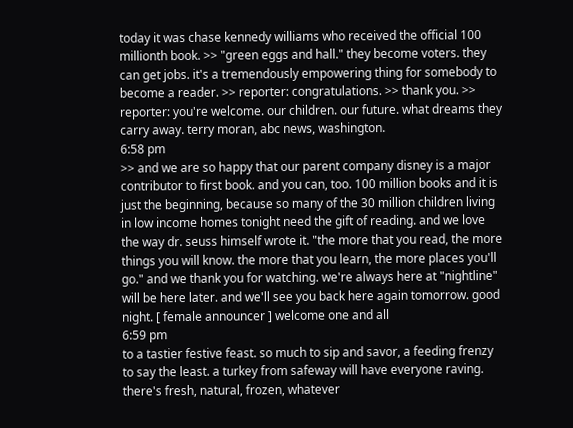today it was chase kennedy williams who received the official 100 millionth book. >> "green eggs and hall." they become voters. they can get jobs. it's a tremendously empowering thing for somebody to become a reader. >> reporter: congratulations. >> thank you. >> reporter: you're welcome. our children. our future. what dreams they carry away. terry moran, abc news, washington.
6:58 pm
>> and we are so happy that our parent company disney is a major contributor to first book. and you can, too. 100 million books and it is just the beginning, because so many of the 30 million children living in low income homes tonight need the gift of reading. and we love the way dr. seuss himself wrote it. "the more that you read, the more things you will know. the more that you learn, the more places you'll go." and we thank you for watching. we're always here at "nightline" will be here later. and we'll see you back here again tomorrow. good night. [ female announcer ] welcome one and all
6:59 pm
to a tastier festive feast. so much to sip and savor, a feeding frenzy to say the least. a turkey from safeway will have everyone raving. there's fresh, natural, frozen, whatever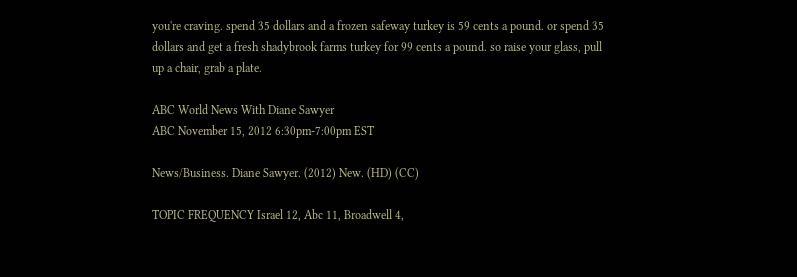you're craving. spend 35 dollars and a frozen safeway turkey is 59 cents a pound. or spend 35 dollars and get a fresh shadybrook farms turkey for 99 cents a pound. so raise your glass, pull up a chair, grab a plate.

ABC World News With Diane Sawyer
ABC November 15, 2012 6:30pm-7:00pm EST

News/Business. Diane Sawyer. (2012) New. (HD) (CC)

TOPIC FREQUENCY Israel 12, Abc 11, Broadwell 4,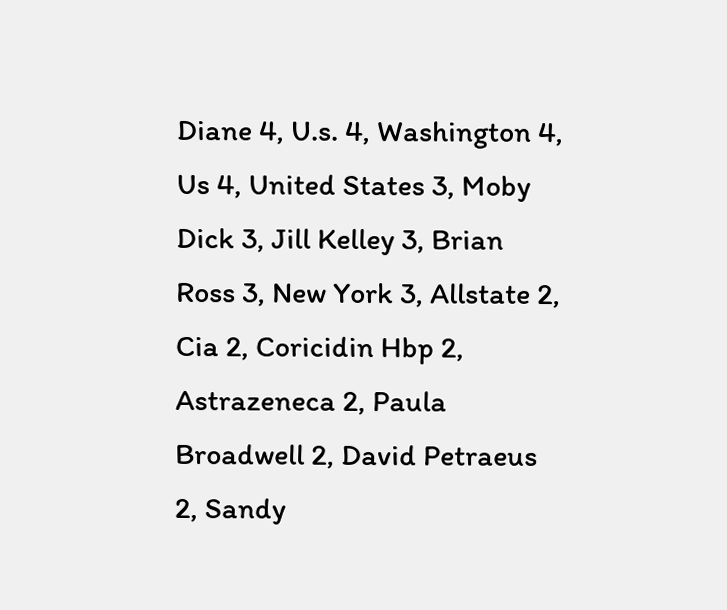Diane 4, U.s. 4, Washington 4, Us 4, United States 3, Moby Dick 3, Jill Kelley 3, Brian Ross 3, New York 3, Allstate 2, Cia 2, Coricidin Hbp 2, Astrazeneca 2, Paula Broadwell 2, David Petraeus 2, Sandy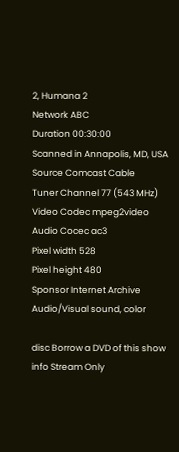2, Humana 2
Network ABC
Duration 00:30:00
Scanned in Annapolis, MD, USA
Source Comcast Cable
Tuner Channel 77 (543 MHz)
Video Codec mpeg2video
Audio Cocec ac3
Pixel width 528
Pixel height 480
Sponsor Internet Archive
Audio/Visual sound, color

disc Borrow a DVD of this show
info Stream Only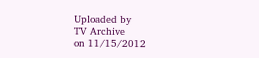Uploaded by
TV Archive
on 11/15/2012